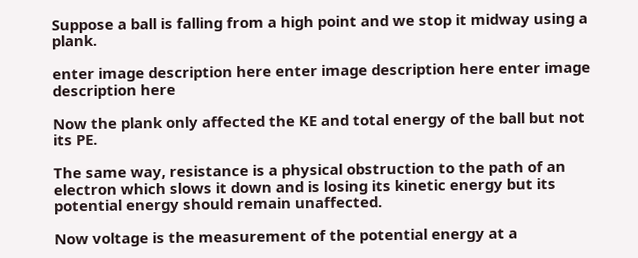Suppose a ball is falling from a high point and we stop it midway using a plank.

enter image description here enter image description here enter image description here

Now the plank only affected the KE and total energy of the ball but not its PE.

The same way, resistance is a physical obstruction to the path of an electron which slows it down and is losing its kinetic energy but its potential energy should remain unaffected.

Now voltage is the measurement of the potential energy at a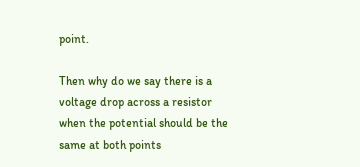point.

Then why do we say there is a voltage drop across a resistor when the potential should be the same at both points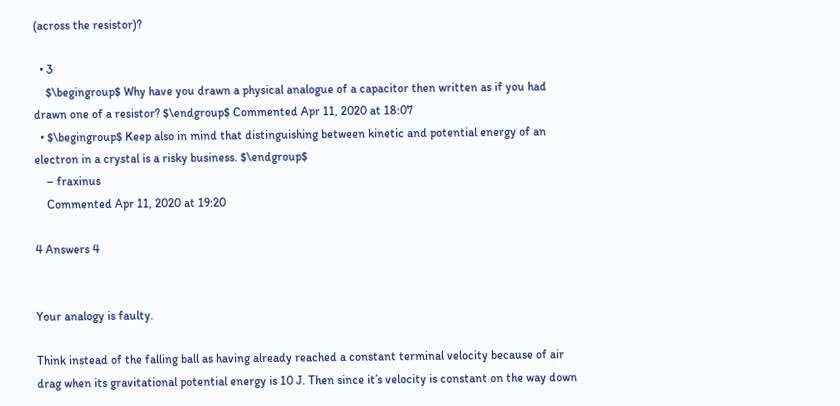(across the resistor)?

  • 3
    $\begingroup$ Why have you drawn a physical analogue of a capacitor then written as if you had drawn one of a resistor? $\endgroup$ Commented Apr 11, 2020 at 18:07
  • $\begingroup$ Keep also in mind that distinguishing between kinetic and potential energy of an electron in a crystal is a risky business. $\endgroup$
    – fraxinus
    Commented Apr 11, 2020 at 19:20

4 Answers 4


Your analogy is faulty.

Think instead of the falling ball as having already reached a constant terminal velocity because of air drag when its gravitational potential energy is 10 J. Then since it’s velocity is constant on the way down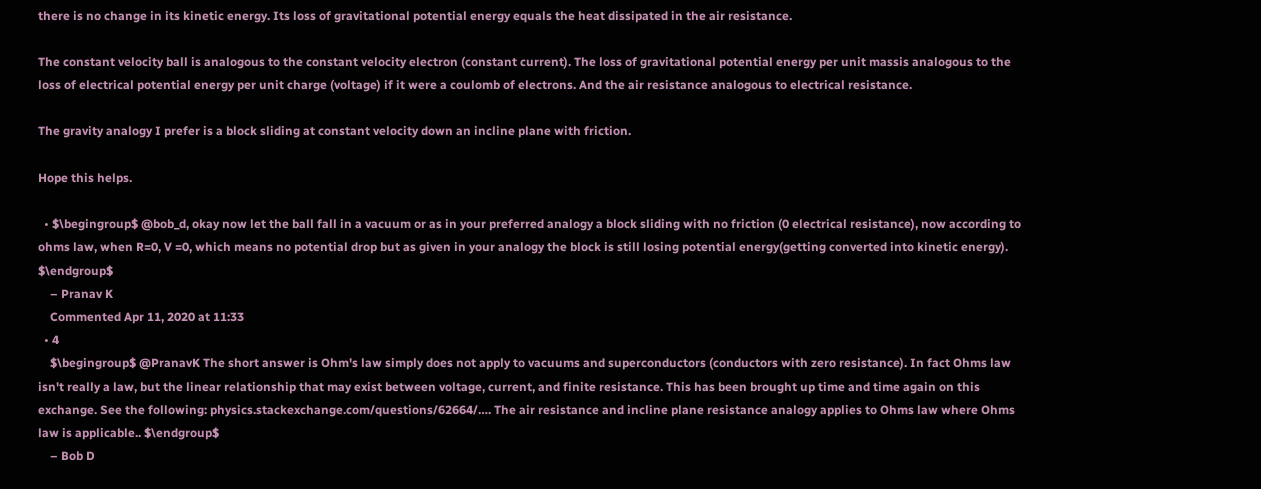there is no change in its kinetic energy. Its loss of gravitational potential energy equals the heat dissipated in the air resistance.

The constant velocity ball is analogous to the constant velocity electron (constant current). The loss of gravitational potential energy per unit massis analogous to the loss of electrical potential energy per unit charge (voltage) if it were a coulomb of electrons. And the air resistance analogous to electrical resistance.

The gravity analogy I prefer is a block sliding at constant velocity down an incline plane with friction.

Hope this helps.

  • $\begingroup$ @bob_d, okay now let the ball fall in a vacuum or as in your preferred analogy a block sliding with no friction (0 electrical resistance), now according to ohms law, when R=0, V =0, which means no potential drop but as given in your analogy the block is still losing potential energy(getting converted into kinetic energy). $\endgroup$
    – Pranav K
    Commented Apr 11, 2020 at 11:33
  • 4
    $\begingroup$ @PranavK The short answer is Ohm's law simply does not apply to vacuums and superconductors (conductors with zero resistance). In fact Ohms law isn't really a law, but the linear relationship that may exist between voltage, current, and finite resistance. This has been brought up time and time again on this exchange. See the following: physics.stackexchange.com/questions/62664/…. The air resistance and incline plane resistance analogy applies to Ohms law where Ohms law is applicable.. $\endgroup$
    – Bob D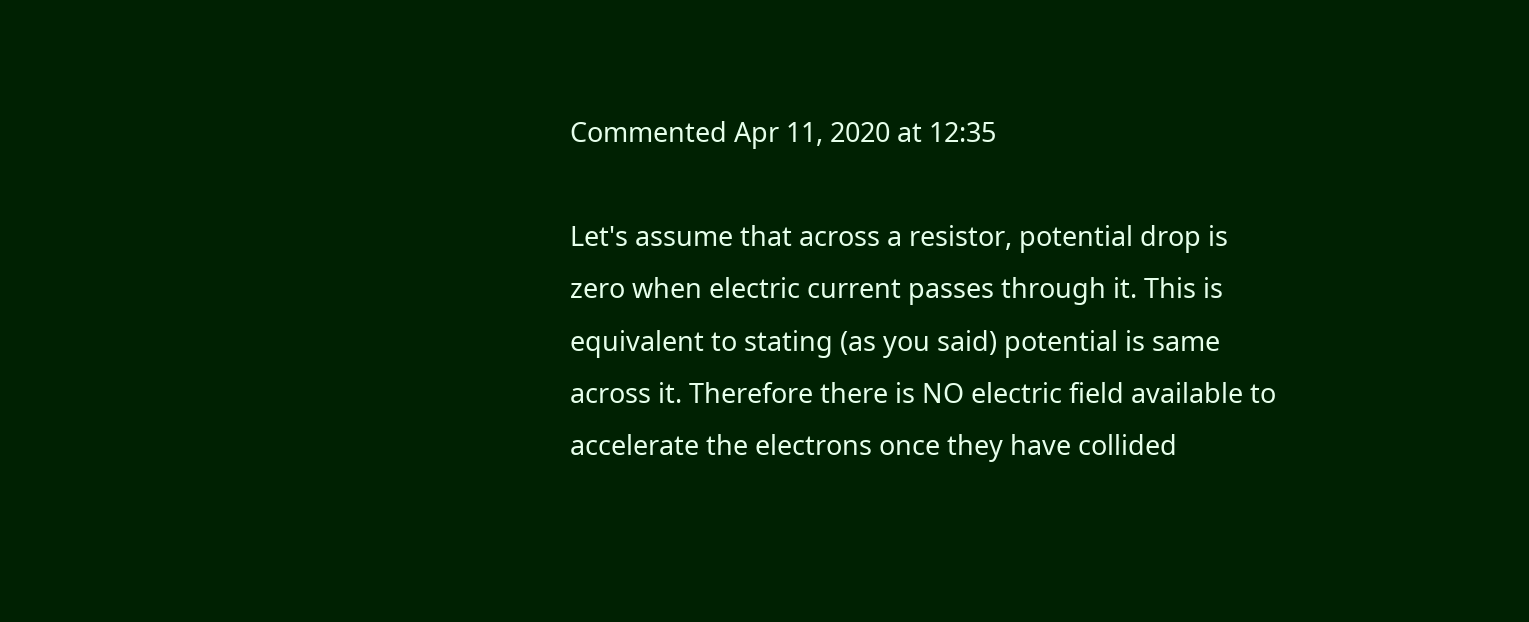Commented Apr 11, 2020 at 12:35

Let's assume that across a resistor, potential drop is zero when electric current passes through it. This is equivalent to stating (as you said) potential is same across it. Therefore there is NO electric field available to accelerate the electrons once they have collided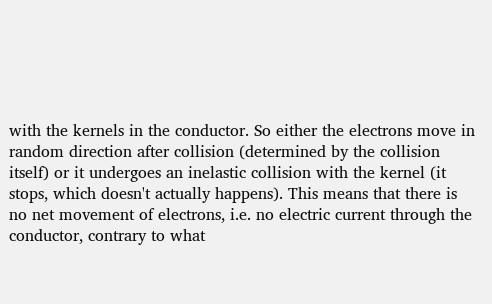with the kernels in the conductor. So either the electrons move in random direction after collision (determined by the collision itself) or it undergoes an inelastic collision with the kernel (it stops, which doesn't actually happens). This means that there is no net movement of electrons, i.e. no electric current through the conductor, contrary to what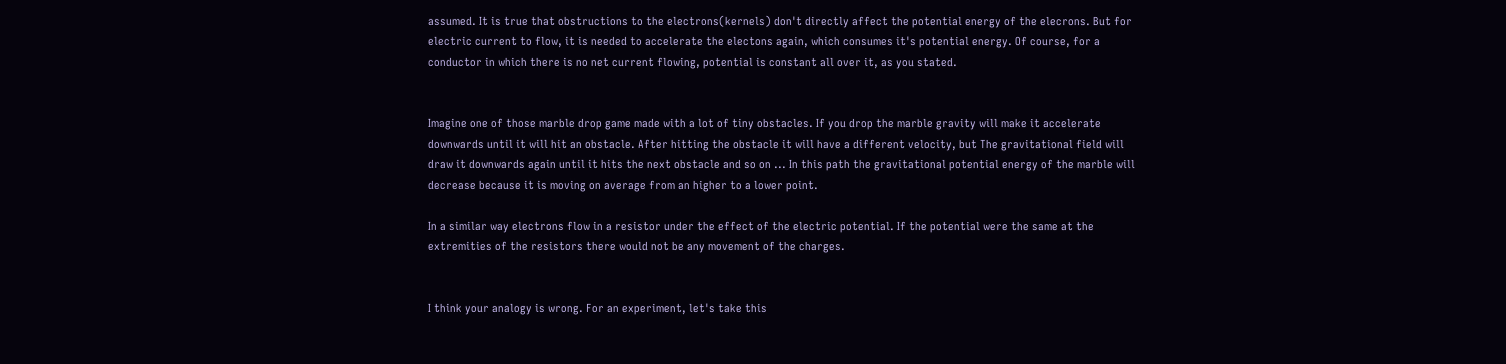assumed. It is true that obstructions to the electrons(kernels) don't directly affect the potential energy of the elecrons. But for electric current to flow, it is needed to accelerate the electons again, which consumes it's potential energy. Of course, for a conductor in which there is no net current flowing, potential is constant all over it, as you stated.


Imagine one of those marble drop game made with a lot of tiny obstacles. If you drop the marble gravity will make it accelerate downwards until it will hit an obstacle. After hitting the obstacle it will have a different velocity, but The gravitational field will draw it downwards again until it hits the next obstacle and so on ... In this path the gravitational potential energy of the marble will decrease because it is moving on average from an higher to a lower point.

In a similar way electrons flow in a resistor under the effect of the electric potential. If the potential were the same at the extremities of the resistors there would not be any movement of the charges.


I think your analogy is wrong. For an experiment, let's take this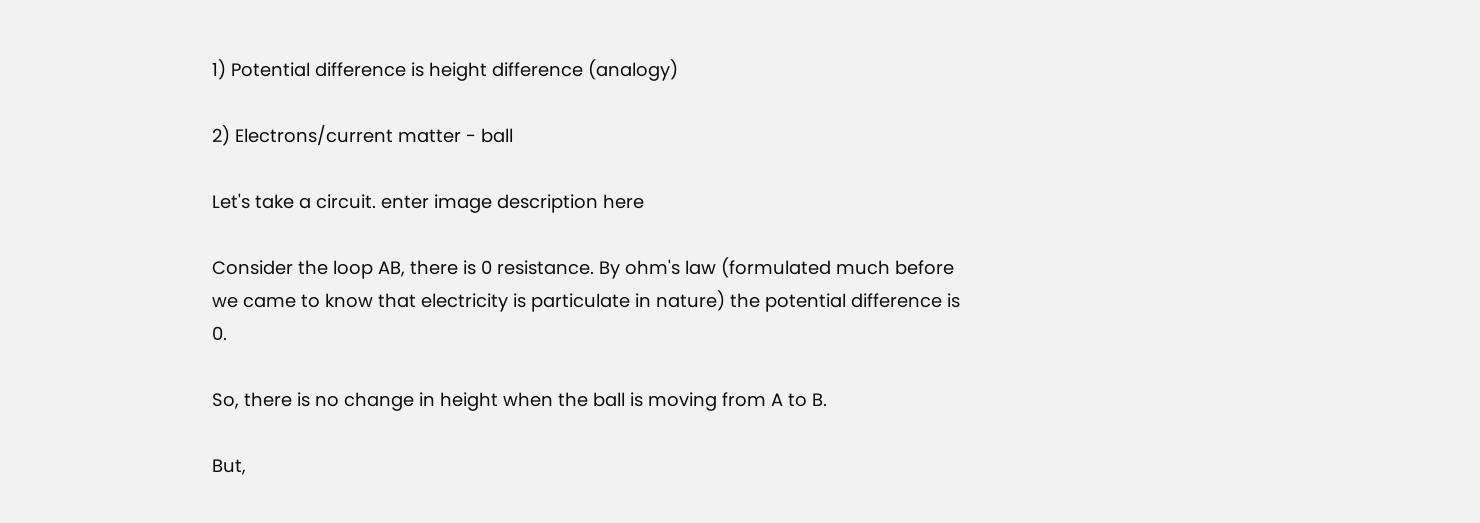1) Potential difference is height difference (analogy)

2) Electrons/current matter - ball

Let's take a circuit. enter image description here

Consider the loop AB, there is 0 resistance. By ohm's law (formulated much before we came to know that electricity is particulate in nature) the potential difference is 0.

So, there is no change in height when the ball is moving from A to B.

But,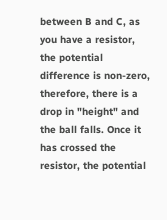between B and C, as you have a resistor, the potential difference is non-zero, therefore, there is a drop in "height" and the ball falls. Once it has crossed the resistor, the potential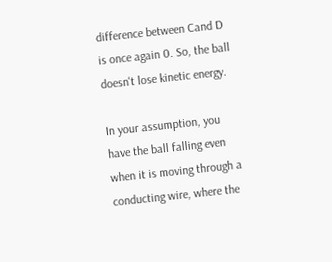difference between Cand D is once again 0. So, the ball doesn't lose kinetic energy.

In your assumption, you have the ball falling even when it is moving through a conducting wire, where the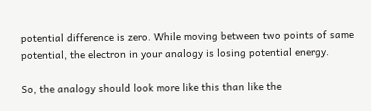potential difference is zero. While moving between two points of same potential, the electron in your analogy is losing potential energy.

So, the analogy should look more like this than like the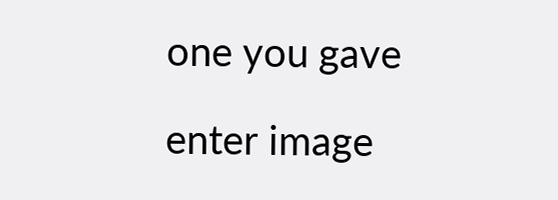one you gave

enter image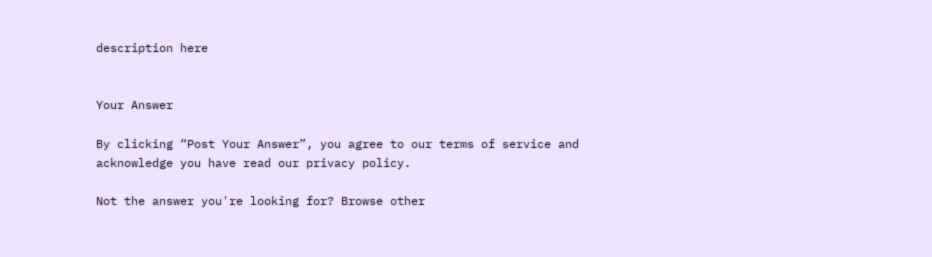description here


Your Answer

By clicking “Post Your Answer”, you agree to our terms of service and acknowledge you have read our privacy policy.

Not the answer you're looking for? Browse other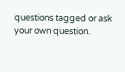questions tagged or ask your own question.